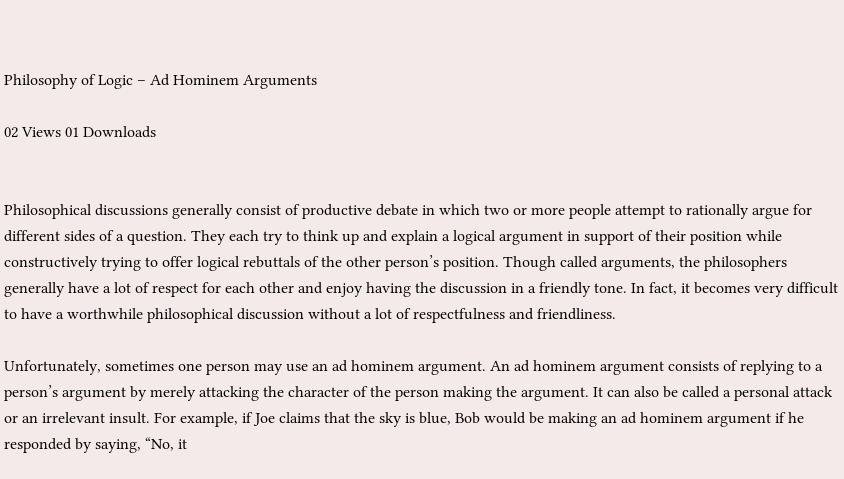Philosophy of Logic – Ad Hominem Arguments

02 Views 01 Downloads


Philosophical discussions generally consist of productive debate in which two or more people attempt to rationally argue for different sides of a question. They each try to think up and explain a logical argument in support of their position while constructively trying to offer logical rebuttals of the other person’s position. Though called arguments, the philosophers generally have a lot of respect for each other and enjoy having the discussion in a friendly tone. In fact, it becomes very difficult to have a worthwhile philosophical discussion without a lot of respectfulness and friendliness.

Unfortunately, sometimes one person may use an ad hominem argument. An ad hominem argument consists of replying to a person’s argument by merely attacking the character of the person making the argument. It can also be called a personal attack or an irrelevant insult. For example, if Joe claims that the sky is blue, Bob would be making an ad hominem argument if he responded by saying, “No, it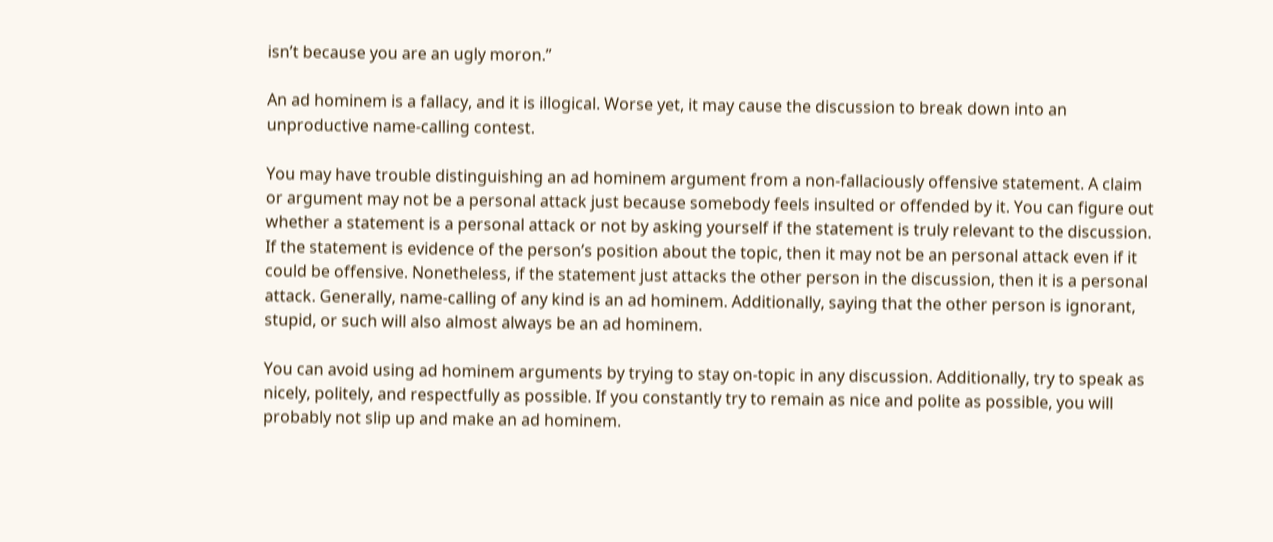isn’t because you are an ugly moron.”

An ad hominem is a fallacy, and it is illogical. Worse yet, it may cause the discussion to break down into an unproductive name-calling contest.

You may have trouble distinguishing an ad hominem argument from a non-fallaciously offensive statement. A claim or argument may not be a personal attack just because somebody feels insulted or offended by it. You can figure out whether a statement is a personal attack or not by asking yourself if the statement is truly relevant to the discussion. If the statement is evidence of the person’s position about the topic, then it may not be an personal attack even if it could be offensive. Nonetheless, if the statement just attacks the other person in the discussion, then it is a personal attack. Generally, name-calling of any kind is an ad hominem. Additionally, saying that the other person is ignorant, stupid, or such will also almost always be an ad hominem.

You can avoid using ad hominem arguments by trying to stay on-topic in any discussion. Additionally, try to speak as nicely, politely, and respectfully as possible. If you constantly try to remain as nice and polite as possible, you will probably not slip up and make an ad hominem.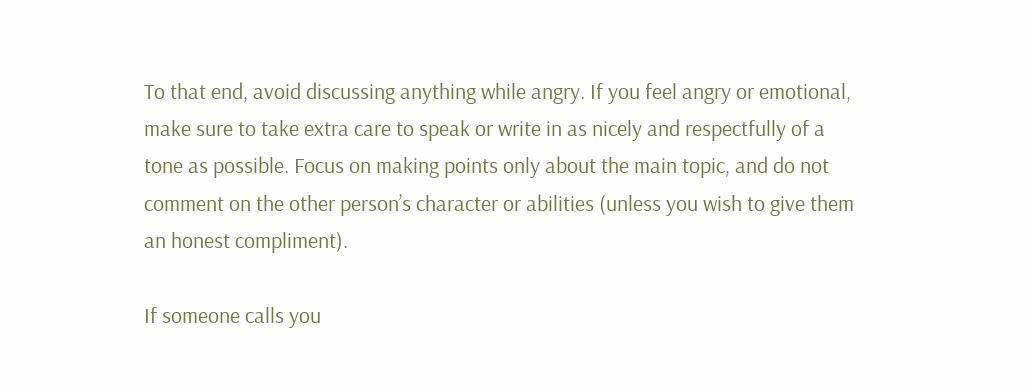To that end, avoid discussing anything while angry. If you feel angry or emotional, make sure to take extra care to speak or write in as nicely and respectfully of a tone as possible. Focus on making points only about the main topic, and do not comment on the other person’s character or abilities (unless you wish to give them an honest compliment).

If someone calls you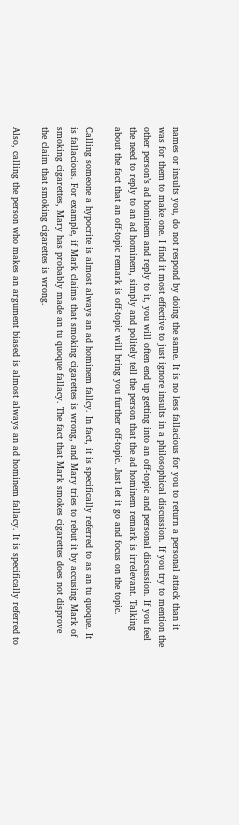names or insults you, do not respond by doing the same. It is no less fallacious for you to return a personal attack than it was for them to make one. I find it most effective to just ignore insults in a philosophical discussion. If you try to mention the other person’s ad hominem and reply to it, you will often end up getting into an off-topic and personal discussion. If you feel the need to reply to an ad hominem, simply and politely tell the person that the ad hominem remark is irrelevant. Talking about the fact that an off-topic remark is off-topic will bring you further off-topic. Just let it go and focus on the topic.

Calling someone a hypocrite is almost always an ad hominem fallcy. In fact, it is specifically referred to as an tu quoque. It is fallacious. For example, if Mark claims that smoking cigarettes is wrong, and Mary tries to rebut it by accusing Mark of smoking cigarettes, Mary has probably made an tu quoque fallacy. The fact that Mark smokes cigarettes does not disprove the claim that smoking cigarettes is wrong.

Also, calling the person who makes an argument biased is almost always an ad hominem fallacy. It is specifically referred to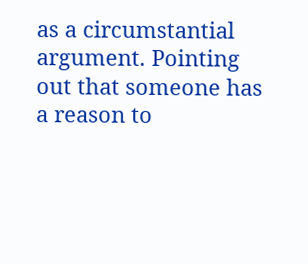as a circumstantial argument. Pointing out that someone has a reason to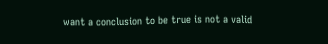want a conclusion to be true is not a valid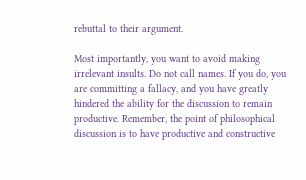rebuttal to their argument.

Most importantly, you want to avoid making irrelevant insults. Do not call names. If you do, you are committing a fallacy, and you have greatly hindered the ability for the discussion to remain productive. Remember, the point of philosophical discussion is to have productive and constructive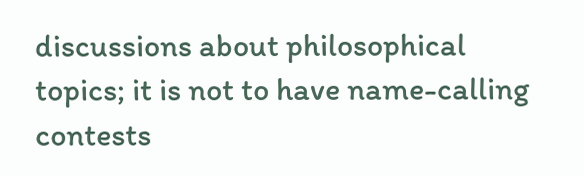discussions about philosophical topics; it is not to have name-calling contests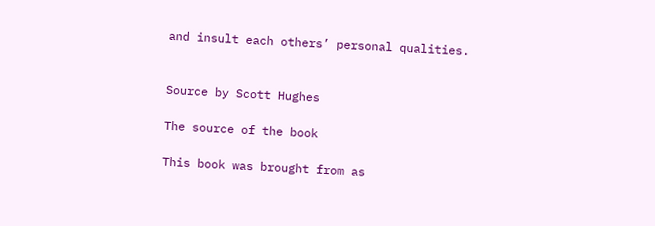and insult each others’ personal qualities.


Source by Scott Hughes

The source of the book

This book was brought from as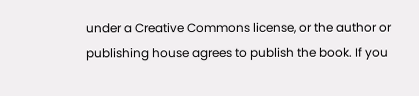under a Creative Commons license, or the author or publishing house agrees to publish the book. If you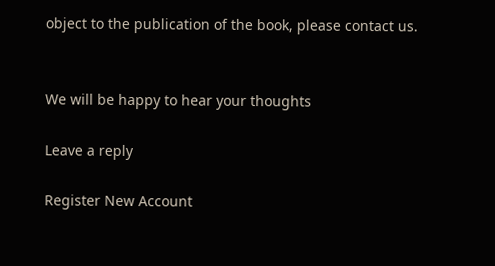object to the publication of the book, please contact us.


We will be happy to hear your thoughts

Leave a reply

Register New Account